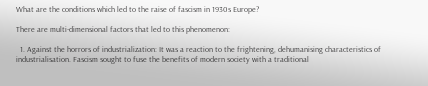What are the conditions which led to the raise of fascism in 1930s Europe?

There are multi-dimensional factors that led to this phenomenon:

  1. Against the horrors of industrialization: It was a reaction to the frightening, dehumanising characteristics of industrialisation. Fascism sought to fuse the benefits of modern society with a traditional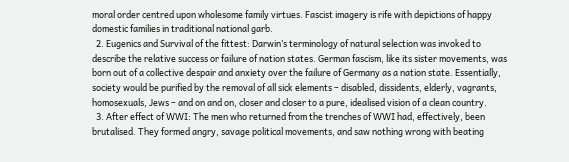moral order centred upon wholesome family virtues. Fascist imagery is rife with depictions of happy domestic families in traditional national garb.
  2. Eugenics and Survival of the fittest: Darwin’s terminology of natural selection was invoked to describe the relative success or failure of nation states. German fascism, like its sister movements, was born out of a collective despair and anxiety over the failure of Germany as a nation state. Essentially, society would be purified by the removal of all sick elements – disabled, dissidents, elderly, vagrants, homosexuals, Jews – and on and on, closer and closer to a pure, idealised vision of a clean country.
  3. After effect of WWI: The men who returned from the trenches of WWI had, effectively, been brutalised. They formed angry, savage political movements, and saw nothing wrong with beating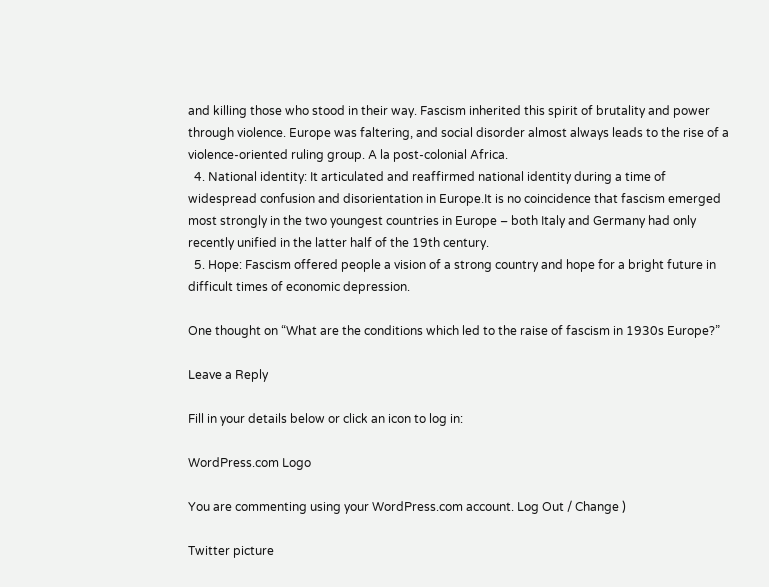and killing those who stood in their way. Fascism inherited this spirit of brutality and power through violence. Europe was faltering, and social disorder almost always leads to the rise of a violence-oriented ruling group. A la post-colonial Africa.
  4. National identity: It articulated and reaffirmed national identity during a time of widespread confusion and disorientation in Europe.It is no coincidence that fascism emerged most strongly in the two youngest countries in Europe – both Italy and Germany had only recently unified in the latter half of the 19th century.
  5. Hope: Fascism offered people a vision of a strong country and hope for a bright future in difficult times of economic depression.

One thought on “What are the conditions which led to the raise of fascism in 1930s Europe?”

Leave a Reply

Fill in your details below or click an icon to log in:

WordPress.com Logo

You are commenting using your WordPress.com account. Log Out / Change )

Twitter picture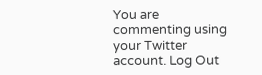You are commenting using your Twitter account. Log Out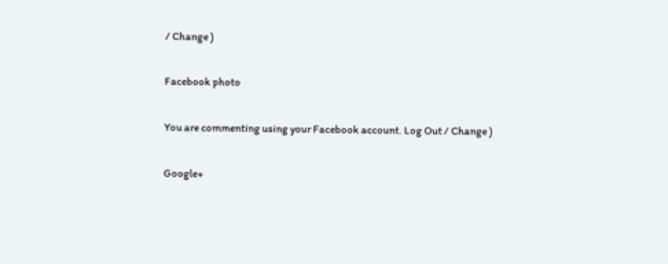/ Change )

Facebook photo

You are commenting using your Facebook account. Log Out / Change )

Google+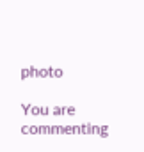photo

You are commenting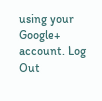using your Google+ account. Log Out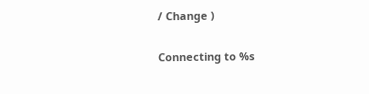/ Change )

Connecting to %s